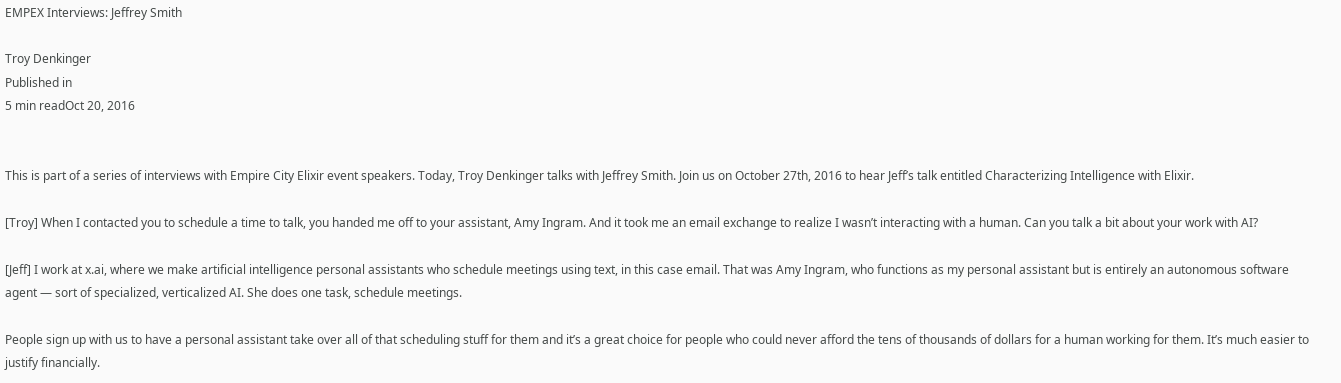EMPEX Interviews: Jeffrey Smith

Troy Denkinger
Published in
5 min readOct 20, 2016


This is part of a series of interviews with Empire City Elixir event speakers. Today, Troy Denkinger talks with Jeffrey Smith. Join us on October 27th, 2016 to hear Jeff’s talk entitled Characterizing Intelligence with Elixir.

[Troy] When I contacted you to schedule a time to talk, you handed me off to your assistant, Amy Ingram. And it took me an email exchange to realize I wasn’t interacting with a human. Can you talk a bit about your work with AI?

[Jeff] I work at x.ai, where we make artificial intelligence personal assistants who schedule meetings using text, in this case email. That was Amy Ingram, who functions as my personal assistant but is entirely an autonomous software agent — sort of specialized, verticalized AI. She does one task, schedule meetings.

People sign up with us to have a personal assistant take over all of that scheduling stuff for them and it’s a great choice for people who could never afford the tens of thousands of dollars for a human working for them. It’s much easier to justify financially.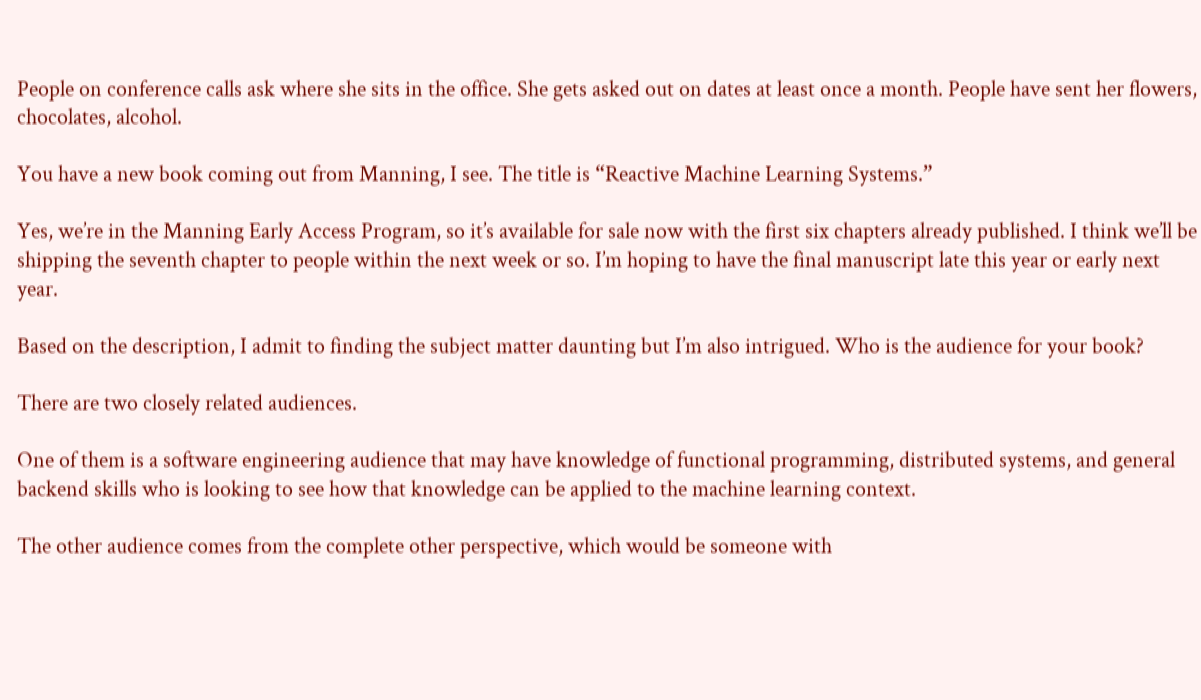People on conference calls ask where she sits in the office. She gets asked out on dates at least once a month. People have sent her flowers, chocolates, alcohol.

You have a new book coming out from Manning, I see. The title is “Reactive Machine Learning Systems.”

Yes, we’re in the Manning Early Access Program, so it’s available for sale now with the first six chapters already published. I think we’ll be shipping the seventh chapter to people within the next week or so. I’m hoping to have the final manuscript late this year or early next year.

Based on the description, I admit to finding the subject matter daunting but I’m also intrigued. Who is the audience for your book?

There are two closely related audiences.

One of them is a software engineering audience that may have knowledge of functional programming, distributed systems, and general backend skills who is looking to see how that knowledge can be applied to the machine learning context.

The other audience comes from the complete other perspective, which would be someone with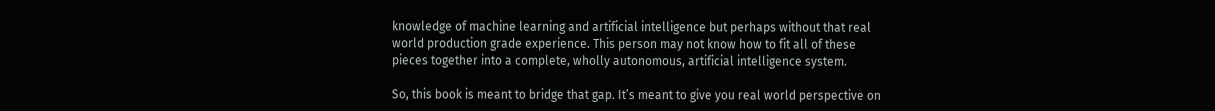knowledge of machine learning and artificial intelligence but perhaps without that real world production grade experience. This person may not know how to fit all of these pieces together into a complete, wholly autonomous, artificial intelligence system.

So, this book is meant to bridge that gap. It’s meant to give you real world perspective on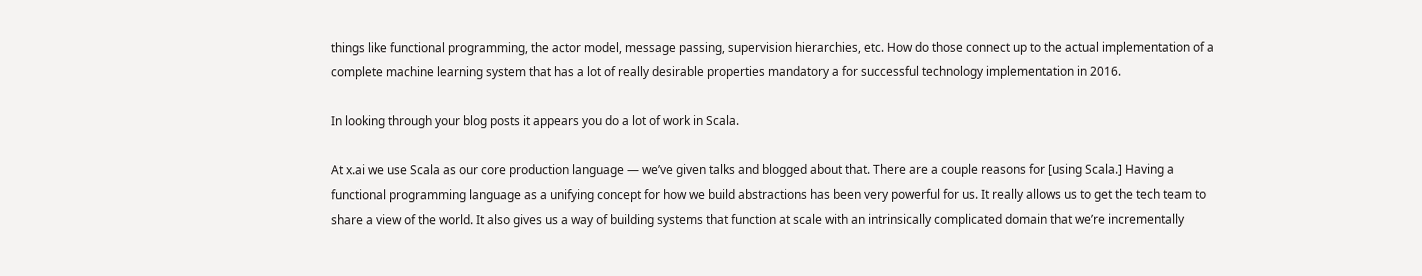things like functional programming, the actor model, message passing, supervision hierarchies, etc. How do those connect up to the actual implementation of a complete machine learning system that has a lot of really desirable properties mandatory a for successful technology implementation in 2016.

In looking through your blog posts it appears you do a lot of work in Scala.

At x.ai we use Scala as our core production language — we’ve given talks and blogged about that. There are a couple reasons for [using Scala.] Having a functional programming language as a unifying concept for how we build abstractions has been very powerful for us. It really allows us to get the tech team to share a view of the world. It also gives us a way of building systems that function at scale with an intrinsically complicated domain that we’re incrementally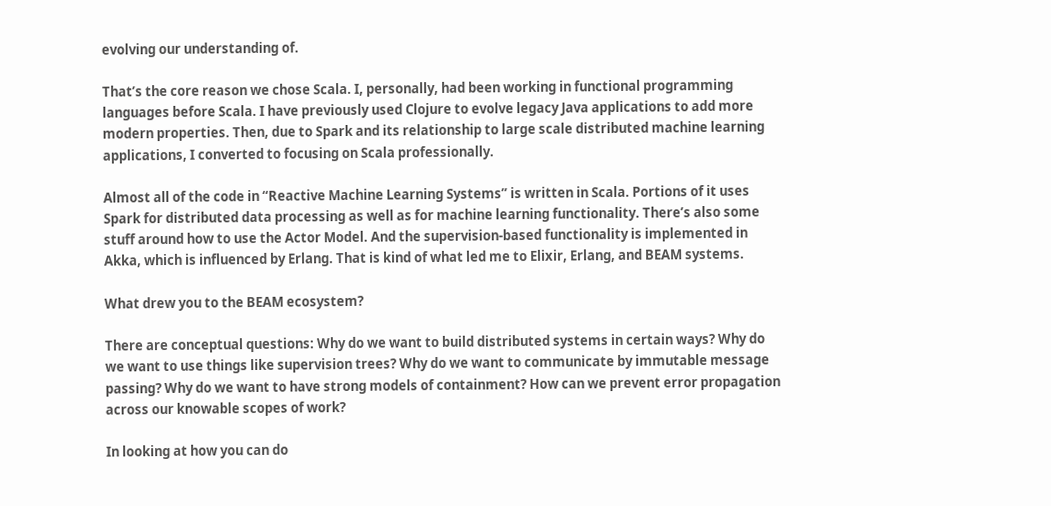evolving our understanding of.

That’s the core reason we chose Scala. I, personally, had been working in functional programming languages before Scala. I have previously used Clojure to evolve legacy Java applications to add more modern properties. Then, due to Spark and its relationship to large scale distributed machine learning applications, I converted to focusing on Scala professionally.

Almost all of the code in “Reactive Machine Learning Systems” is written in Scala. Portions of it uses Spark for distributed data processing as well as for machine learning functionality. There’s also some stuff around how to use the Actor Model. And the supervision-based functionality is implemented in Akka, which is influenced by Erlang. That is kind of what led me to Elixir, Erlang, and BEAM systems.

What drew you to the BEAM ecosystem?

There are conceptual questions: Why do we want to build distributed systems in certain ways? Why do we want to use things like supervision trees? Why do we want to communicate by immutable message passing? Why do we want to have strong models of containment? How can we prevent error propagation across our knowable scopes of work?

In looking at how you can do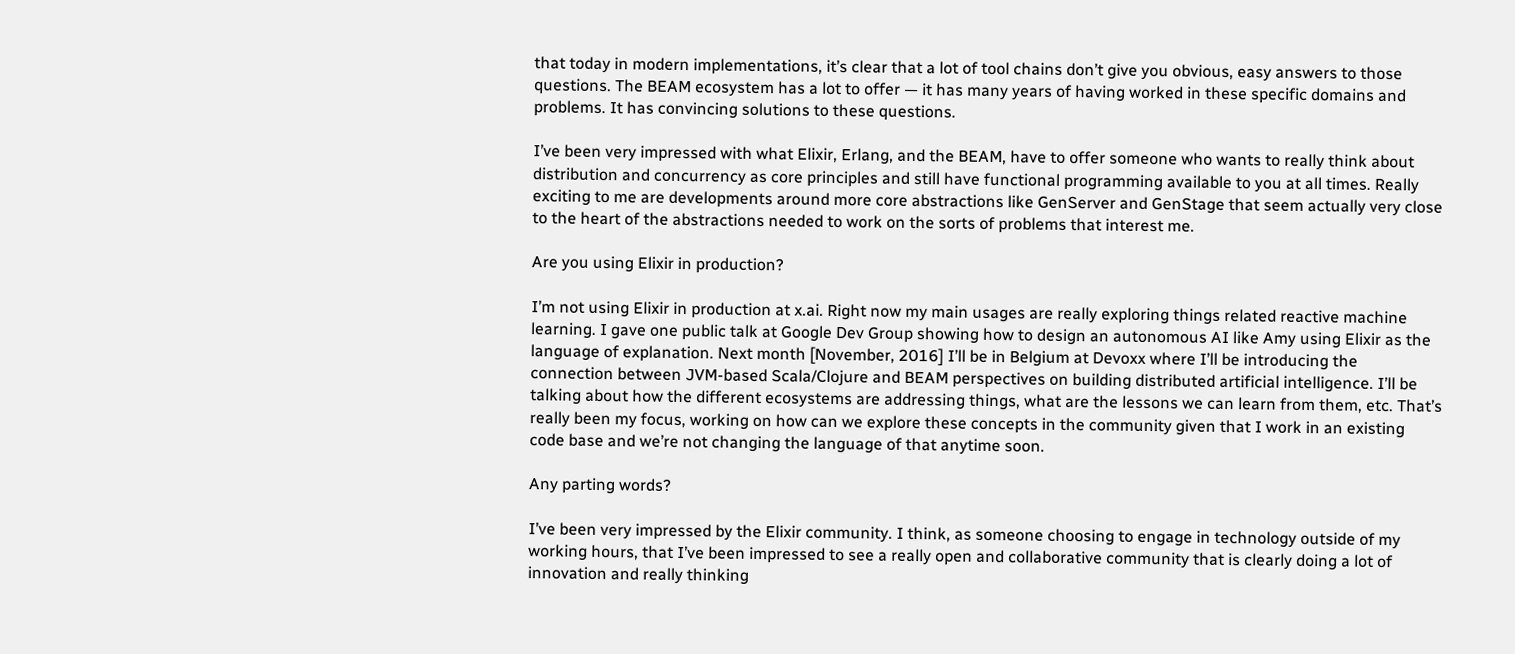that today in modern implementations, it’s clear that a lot of tool chains don’t give you obvious, easy answers to those questions. The BEAM ecosystem has a lot to offer — it has many years of having worked in these specific domains and problems. It has convincing solutions to these questions.

I’ve been very impressed with what Elixir, Erlang, and the BEAM, have to offer someone who wants to really think about distribution and concurrency as core principles and still have functional programming available to you at all times. Really exciting to me are developments around more core abstractions like GenServer and GenStage that seem actually very close to the heart of the abstractions needed to work on the sorts of problems that interest me.

Are you using Elixir in production?

I’m not using Elixir in production at x.ai. Right now my main usages are really exploring things related reactive machine learning. I gave one public talk at Google Dev Group showing how to design an autonomous AI like Amy using Elixir as the language of explanation. Next month [November, 2016] I’ll be in Belgium at Devoxx where I’ll be introducing the connection between JVM-based Scala/Clojure and BEAM perspectives on building distributed artificial intelligence. I’ll be talking about how the different ecosystems are addressing things, what are the lessons we can learn from them, etc. That’s really been my focus, working on how can we explore these concepts in the community given that I work in an existing code base and we’re not changing the language of that anytime soon.

Any parting words?

I’ve been very impressed by the Elixir community. I think, as someone choosing to engage in technology outside of my working hours, that I’ve been impressed to see a really open and collaborative community that is clearly doing a lot of innovation and really thinking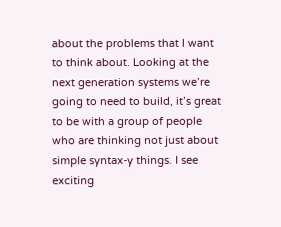about the problems that I want to think about. Looking at the next generation systems we’re going to need to build, it’s great to be with a group of people who are thinking not just about simple syntax-y things. I see exciting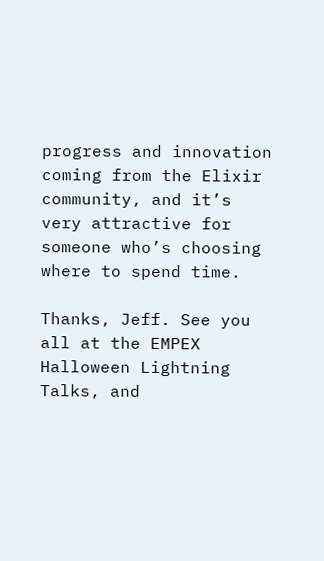progress and innovation coming from the Elixir community, and it’s very attractive for someone who’s choosing where to spend time.

Thanks, Jeff. See you all at the EMPEX Halloween Lightning Talks, and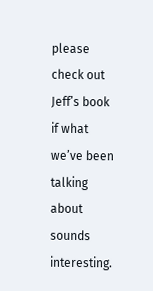please check out Jeff’s book if what we’ve been talking about sounds interesting.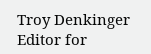Troy Denkinger
Editor for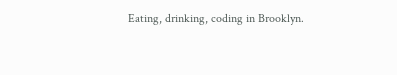Eating, drinking, coding in Brooklyn.